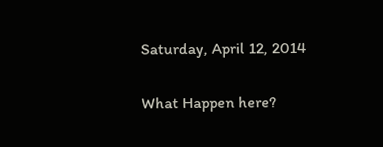Saturday, April 12, 2014

What Happen here?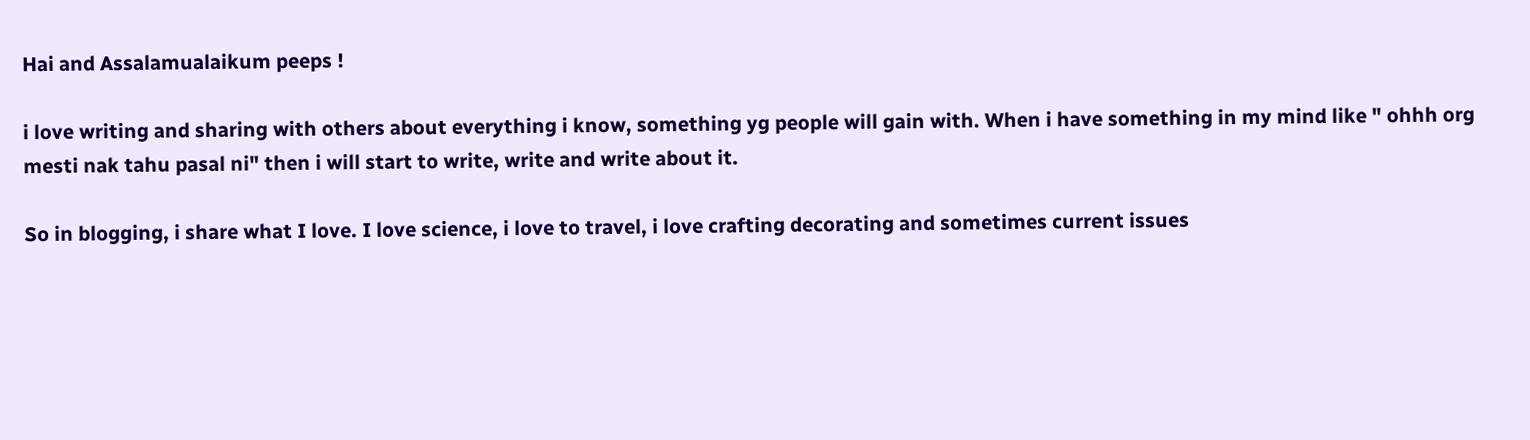Hai and Assalamualaikum peeps !

i love writing and sharing with others about everything i know, something yg people will gain with. When i have something in my mind like " ohhh org mesti nak tahu pasal ni" then i will start to write, write and write about it.

So in blogging, i share what I love. I love science, i love to travel, i love crafting decorating and sometimes current issues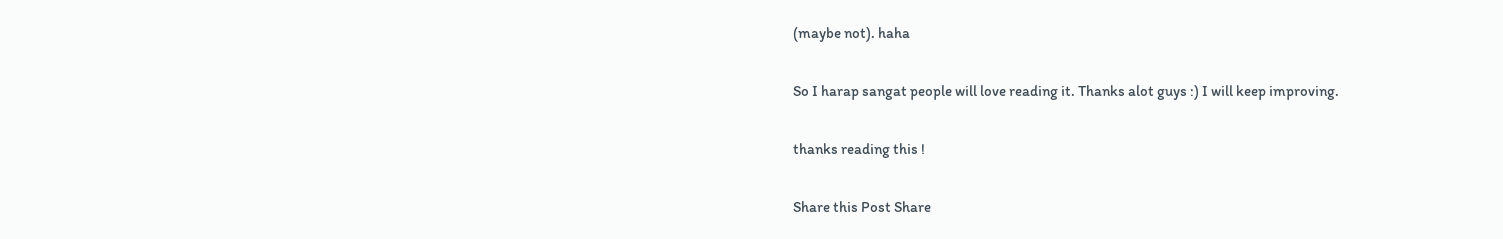(maybe not). haha

So I harap sangat people will love reading it. Thanks alot guys :) I will keep improving.

thanks reading this !

Share this Post Share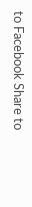to Facebook Share to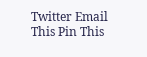Twitter Email This Pin This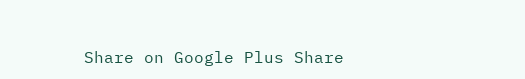Share on Google Plus Share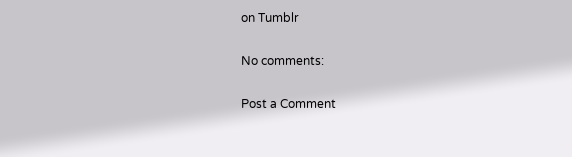on Tumblr

No comments:

Post a Comment